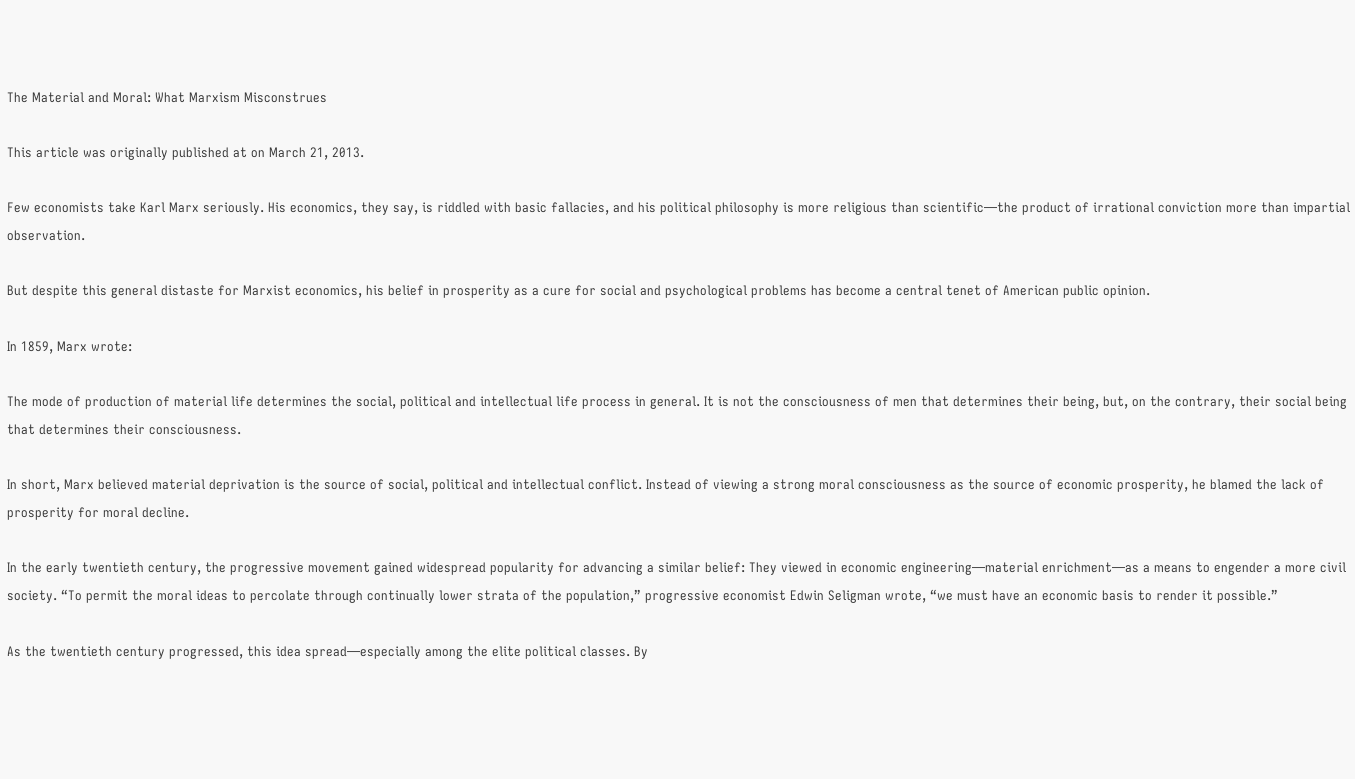The Material and Moral: What Marxism Misconstrues

This article was originally published at on March 21, 2013.

Few economists take Karl Marx seriously. His economics, they say, is riddled with basic fallacies, and his political philosophy is more religious than scientific—the product of irrational conviction more than impartial observation.

But despite this general distaste for Marxist economics, his belief in prosperity as a cure for social and psychological problems has become a central tenet of American public opinion.

In 1859, Marx wrote:

The mode of production of material life determines the social, political and intellectual life process in general. It is not the consciousness of men that determines their being, but, on the contrary, their social being that determines their consciousness.

In short, Marx believed material deprivation is the source of social, political and intellectual conflict. Instead of viewing a strong moral consciousness as the source of economic prosperity, he blamed the lack of prosperity for moral decline.

In the early twentieth century, the progressive movement gained widespread popularity for advancing a similar belief: They viewed in economic engineering—material enrichment—as a means to engender a more civil society. “To permit the moral ideas to percolate through continually lower strata of the population,” progressive economist Edwin Seligman wrote, “we must have an economic basis to render it possible.”

As the twentieth century progressed, this idea spread—especially among the elite political classes. By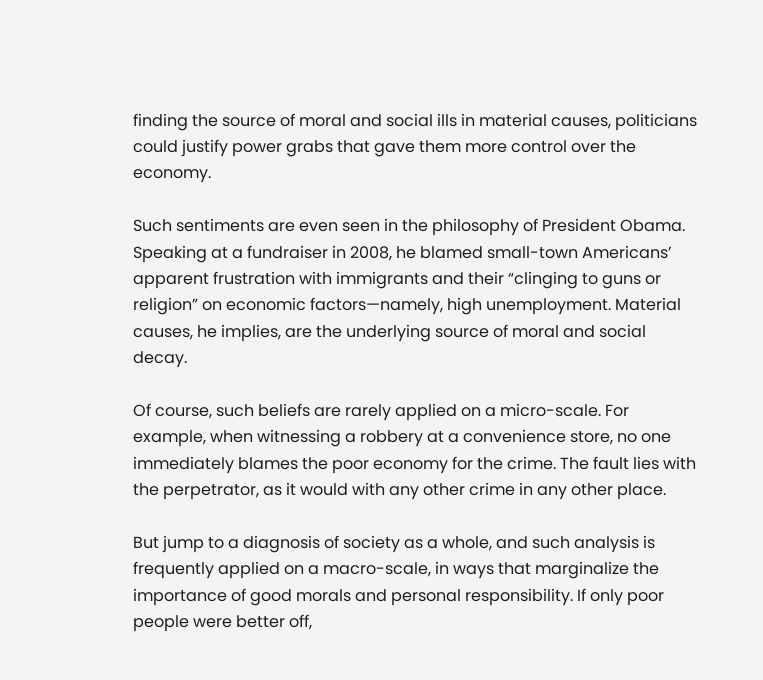finding the source of moral and social ills in material causes, politicians could justify power grabs that gave them more control over the economy.

Such sentiments are even seen in the philosophy of President Obama. Speaking at a fundraiser in 2008, he blamed small-town Americans’ apparent frustration with immigrants and their “clinging to guns or religion” on economic factors—namely, high unemployment. Material causes, he implies, are the underlying source of moral and social decay.

Of course, such beliefs are rarely applied on a micro-scale. For example, when witnessing a robbery at a convenience store, no one immediately blames the poor economy for the crime. The fault lies with the perpetrator, as it would with any other crime in any other place.

But jump to a diagnosis of society as a whole, and such analysis is frequently applied on a macro-scale, in ways that marginalize the importance of good morals and personal responsibility. If only poor people were better off,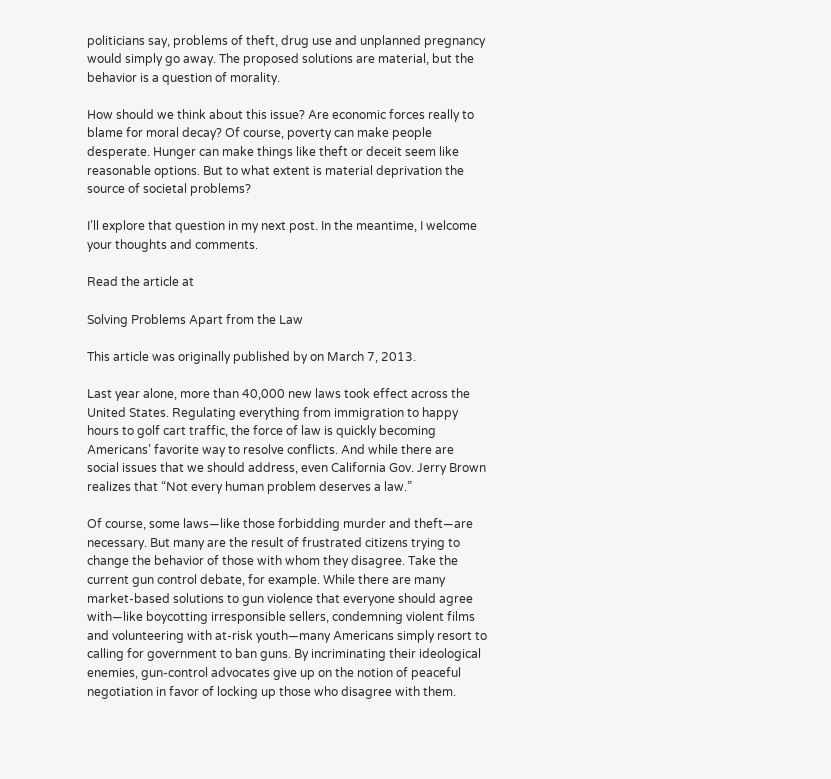politicians say, problems of theft, drug use and unplanned pregnancy would simply go away. The proposed solutions are material, but the behavior is a question of morality.

How should we think about this issue? Are economic forces really to blame for moral decay? Of course, poverty can make people desperate. Hunger can make things like theft or deceit seem like reasonable options. But to what extent is material deprivation the source of societal problems?

I’ll explore that question in my next post. In the meantime, I welcome your thoughts and comments.

Read the article at

Solving Problems Apart from the Law

This article was originally published by on March 7, 2013.

Last year alone, more than 40,000 new laws took effect across the United States. Regulating everything from immigration to happy hours to golf cart traffic, the force of law is quickly becoming Americans’ favorite way to resolve conflicts. And while there are social issues that we should address, even California Gov. Jerry Brown realizes that “Not every human problem deserves a law.”

Of course, some laws—like those forbidding murder and theft—are necessary. But many are the result of frustrated citizens trying to change the behavior of those with whom they disagree. Take the current gun control debate, for example. While there are many market-based solutions to gun violence that everyone should agree with—like boycotting irresponsible sellers, condemning violent films and volunteering with at-risk youth—many Americans simply resort to calling for government to ban guns. By incriminating their ideological enemies, gun-control advocates give up on the notion of peaceful negotiation in favor of locking up those who disagree with them.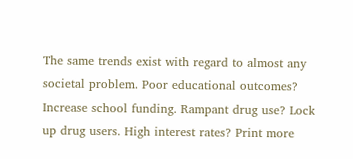The same trends exist with regard to almost any societal problem. Poor educational outcomes? Increase school funding. Rampant drug use? Lock up drug users. High interest rates? Print more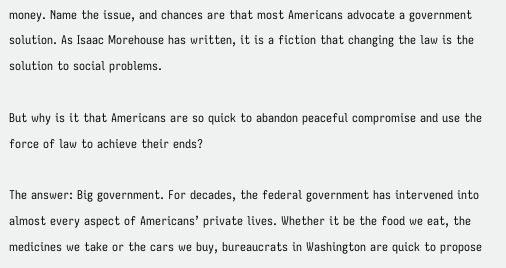money. Name the issue, and chances are that most Americans advocate a government solution. As Isaac Morehouse has written, it is a fiction that changing the law is the solution to social problems.

But why is it that Americans are so quick to abandon peaceful compromise and use the force of law to achieve their ends?

The answer: Big government. For decades, the federal government has intervened into almost every aspect of Americans’ private lives. Whether it be the food we eat, the medicines we take or the cars we buy, bureaucrats in Washington are quick to propose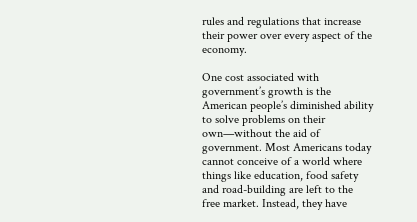rules and regulations that increase their power over every aspect of the economy.

One cost associated with government’s growth is the American people’s diminished ability to solve problems on their own—without the aid of government. Most Americans today cannot conceive of a world where things like education, food safety and road-building are left to the free market. Instead, they have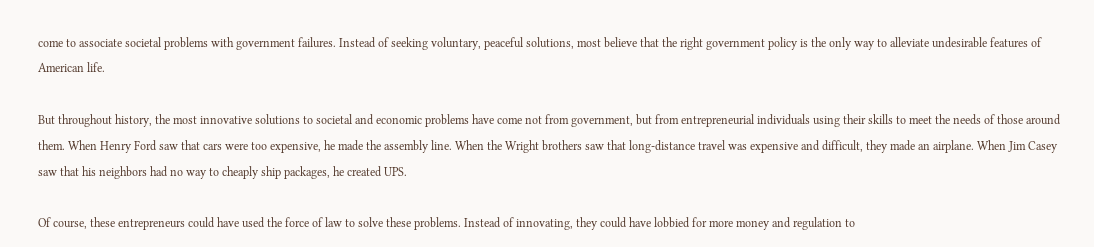come to associate societal problems with government failures. Instead of seeking voluntary, peaceful solutions, most believe that the right government policy is the only way to alleviate undesirable features of American life.

But throughout history, the most innovative solutions to societal and economic problems have come not from government, but from entrepreneurial individuals using their skills to meet the needs of those around them. When Henry Ford saw that cars were too expensive, he made the assembly line. When the Wright brothers saw that long-distance travel was expensive and difficult, they made an airplane. When Jim Casey saw that his neighbors had no way to cheaply ship packages, he created UPS.

Of course, these entrepreneurs could have used the force of law to solve these problems. Instead of innovating, they could have lobbied for more money and regulation to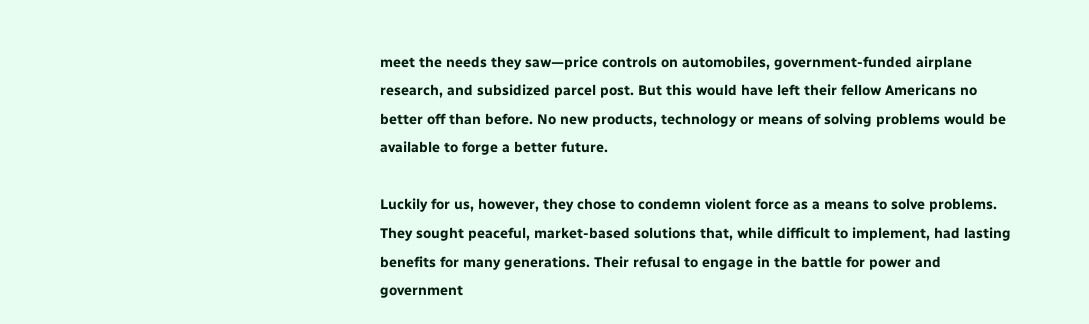meet the needs they saw—price controls on automobiles, government-funded airplane research, and subsidized parcel post. But this would have left their fellow Americans no better off than before. No new products, technology or means of solving problems would be available to forge a better future.

Luckily for us, however, they chose to condemn violent force as a means to solve problems. They sought peaceful, market-based solutions that, while difficult to implement, had lasting benefits for many generations. Their refusal to engage in the battle for power and government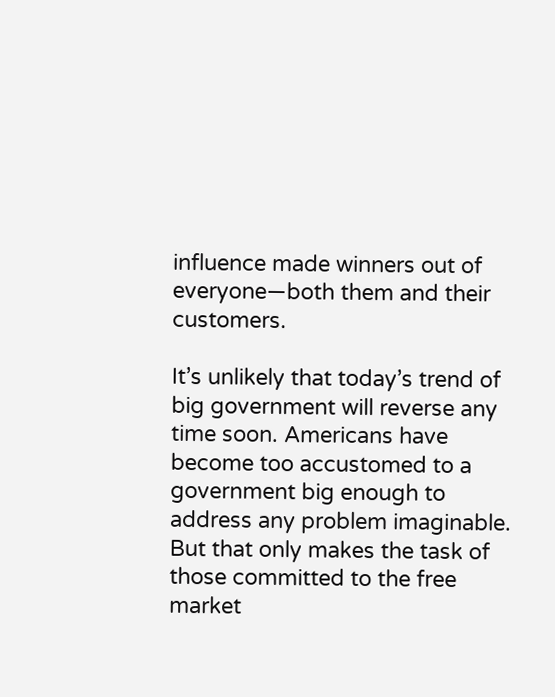influence made winners out of everyone—both them and their customers.

It’s unlikely that today’s trend of big government will reverse any time soon. Americans have become too accustomed to a government big enough to address any problem imaginable. But that only makes the task of those committed to the free market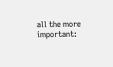all the more important: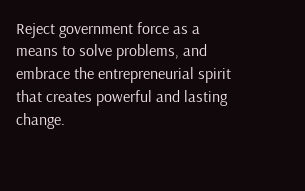Reject government force as a means to solve problems, and embrace the entrepreneurial spirit that creates powerful and lasting change.